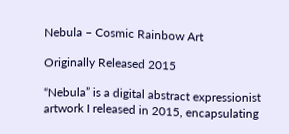Nebula – Cosmic Rainbow Art

Originally Released 2015

“Nebula” is a digital abstract expressionist artwork I released in 2015, encapsulating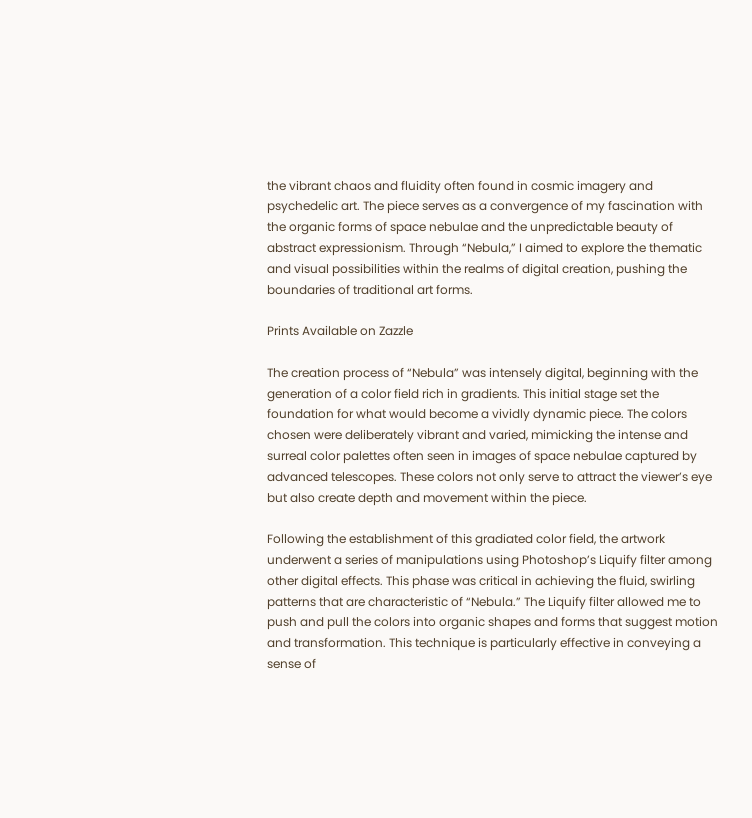the vibrant chaos and fluidity often found in cosmic imagery and psychedelic art. The piece serves as a convergence of my fascination with the organic forms of space nebulae and the unpredictable beauty of abstract expressionism. Through “Nebula,” I aimed to explore the thematic and visual possibilities within the realms of digital creation, pushing the boundaries of traditional art forms.

Prints Available on Zazzle

The creation process of “Nebula” was intensely digital, beginning with the generation of a color field rich in gradients. This initial stage set the foundation for what would become a vividly dynamic piece. The colors chosen were deliberately vibrant and varied, mimicking the intense and surreal color palettes often seen in images of space nebulae captured by advanced telescopes. These colors not only serve to attract the viewer’s eye but also create depth and movement within the piece.

Following the establishment of this gradiated color field, the artwork underwent a series of manipulations using Photoshop’s Liquify filter among other digital effects. This phase was critical in achieving the fluid, swirling patterns that are characteristic of “Nebula.” The Liquify filter allowed me to push and pull the colors into organic shapes and forms that suggest motion and transformation. This technique is particularly effective in conveying a sense of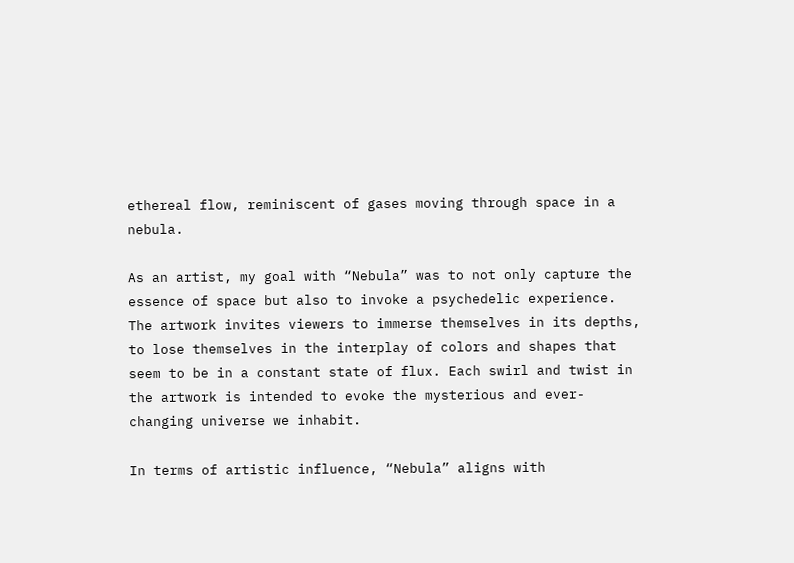ethereal flow, reminiscent of gases moving through space in a nebula.

As an artist, my goal with “Nebula” was to not only capture the essence of space but also to invoke a psychedelic experience. The artwork invites viewers to immerse themselves in its depths, to lose themselves in the interplay of colors and shapes that seem to be in a constant state of flux. Each swirl and twist in the artwork is intended to evoke the mysterious and ever-changing universe we inhabit.

In terms of artistic influence, “Nebula” aligns with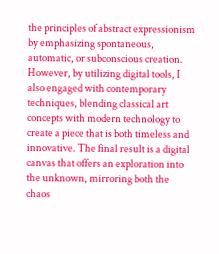the principles of abstract expressionism by emphasizing spontaneous, automatic, or subconscious creation. However, by utilizing digital tools, I also engaged with contemporary techniques, blending classical art concepts with modern technology to create a piece that is both timeless and innovative. The final result is a digital canvas that offers an exploration into the unknown, mirroring both the chaos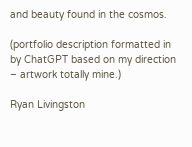and beauty found in the cosmos.

(portfolio description formatted in by ChatGPT based on my direction – artwork totally mine.)

Ryan Livingston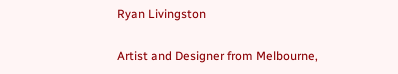Ryan Livingston

Artist and Designer from Melbourne,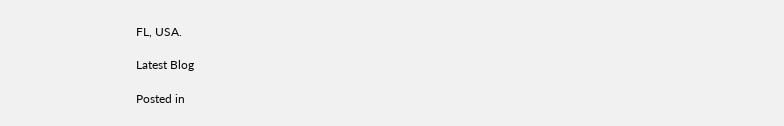FL, USA.

Latest Blog

Posted in